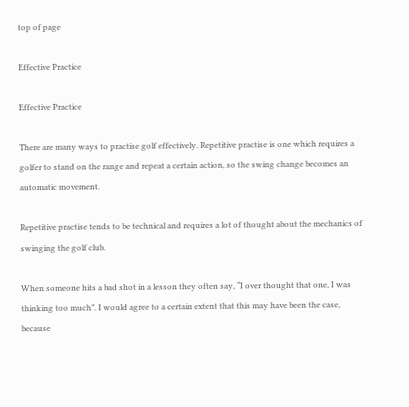top of page

Effective Practice

Effective Practice

There are many ways to practise golf effectively. Repetitive practise is one which requires a golfer to stand on the range and repeat a certain action, so the swing change becomes an automatic movement.

Repetitive practise tends to be technical and requires a lot of thought about the mechanics of swinging the golf club.

When someone hits a bad shot in a lesson they often say, “I over thought that one, I was thinking too much”. I would agree to a certain extent that this may have been the case, because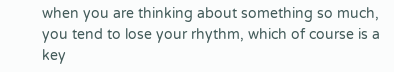when you are thinking about something so much, you tend to lose your rhythm, which of course is a key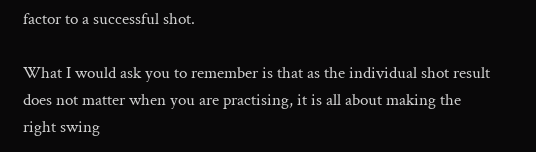factor to a successful shot.

What I would ask you to remember is that as the individual shot result does not matter when you are practising, it is all about making the right swing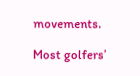movements.

Most golfers’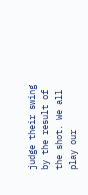judge their swing by the result of the shot. We all play our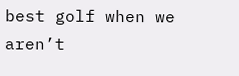best golf when we aren’t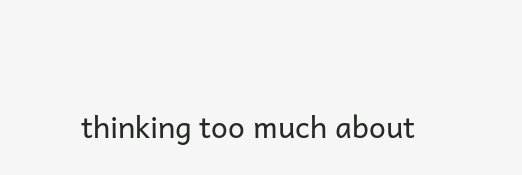thinking too much about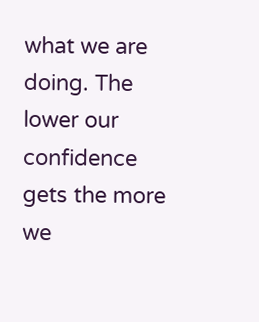what we are doing. The lower our confidence gets the more we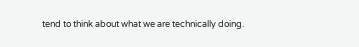tend to think about what we are technically doing.